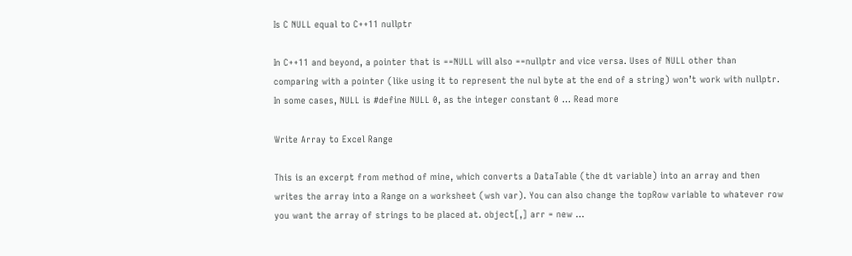Is C NULL equal to C++11 nullptr

In C++11 and beyond, a pointer that is ==NULL will also ==nullptr and vice versa. Uses of NULL other than comparing with a pointer (like using it to represent the nul byte at the end of a string) won’t work with nullptr. In some cases, NULL is #define NULL 0, as the integer constant 0 … Read more

Write Array to Excel Range

This is an excerpt from method of mine, which converts a DataTable (the dt variable) into an array and then writes the array into a Range on a worksheet (wsh var). You can also change the topRow variable to whatever row you want the array of strings to be placed at. object[,] arr = new …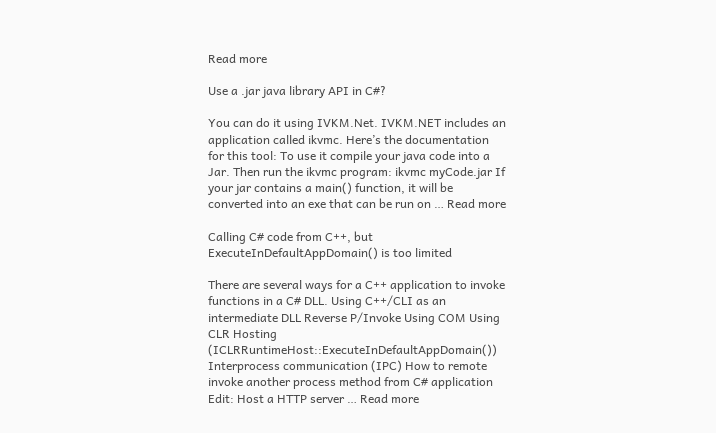Read more

Use a .jar java library API in C#?

You can do it using IVKM.Net. IVKM.NET includes an application called ikvmc. Here’s the documentation for this tool: To use it compile your java code into a Jar. Then run the ikvmc program: ikvmc myCode.jar If your jar contains a main() function, it will be converted into an exe that can be run on … Read more

Calling C# code from C++, but ExecuteInDefaultAppDomain() is too limited

There are several ways for a C++ application to invoke functions in a C# DLL. Using C++/CLI as an intermediate DLL Reverse P/Invoke Using COM Using CLR Hosting (ICLRRuntimeHost::ExecuteInDefaultAppDomain()) Interprocess communication (IPC) How to remote invoke another process method from C# application Edit: Host a HTTP server … Read more